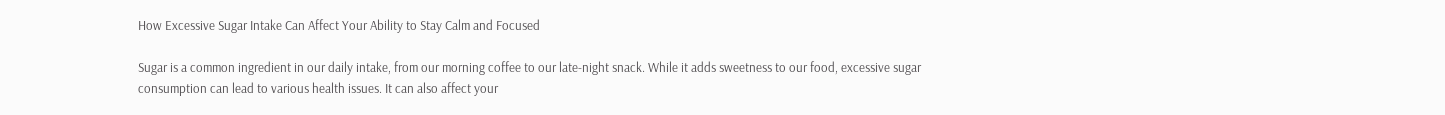How Excessive Sugar Intake Can Affect Your Ability to Stay Calm and Focused

Sugar is a common ingredient in our daily intake, from our morning coffee to our late-night snack. While it adds sweetness to our food, excessive sugar consumption can lead to various health issues. It can also affect your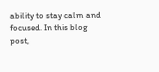ability to stay calm and focused. In this blog post,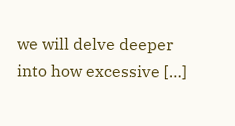we will delve deeper into how excessive […]